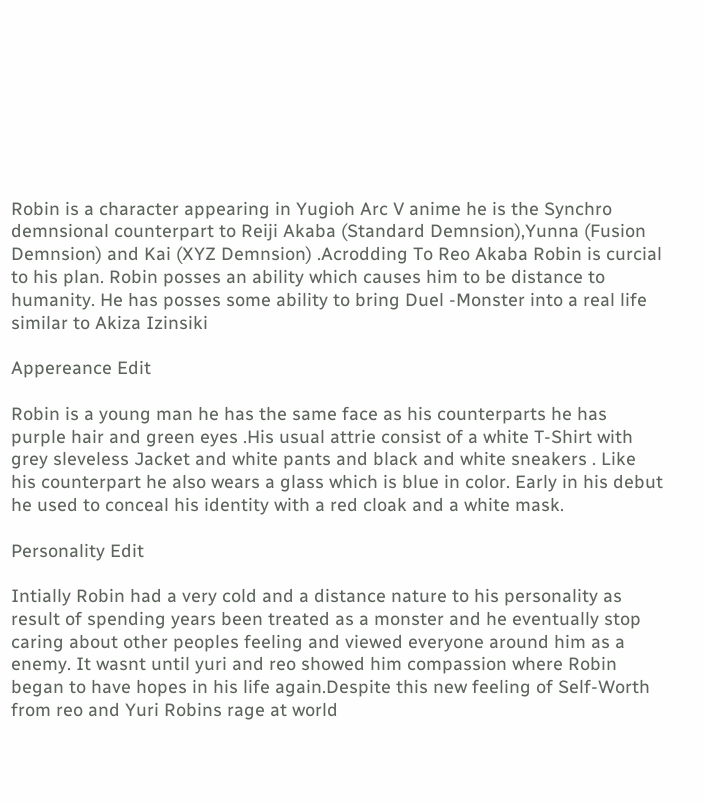Robin is a character appearing in Yugioh Arc V anime he is the Synchro demnsional counterpart to Reiji Akaba (Standard Demnsion),Yunna (Fusion Demnsion) and Kai (XYZ Demnsion) .Acrodding To Reo Akaba Robin is curcial to his plan. Robin posses an ability which causes him to be distance to humanity. He has posses some ability to bring Duel -Monster into a real life similar to Akiza Izinsiki

Appereance Edit

Robin is a young man he has the same face as his counterparts he has purple hair and green eyes .His usual attrie consist of a white T-Shirt with grey sleveless Jacket and white pants and black and white sneakers . Like his counterpart he also wears a glass which is blue in color. Early in his debut he used to conceal his identity with a red cloak and a white mask.

Personality Edit

Intially Robin had a very cold and a distance nature to his personality as result of spending years been treated as a monster and he eventually stop caring about other peoples feeling and viewed everyone around him as a enemy. It wasnt until yuri and reo showed him compassion where Robin began to have hopes in his life again.Despite this new feeling of Self-Worth from reo and Yuri Robins rage at world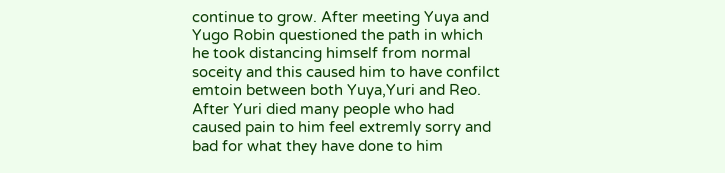continue to grow. After meeting Yuya and Yugo Robin questioned the path in which he took distancing himself from normal soceity and this caused him to have confilct emtoin between both Yuya,Yuri and Reo. After Yuri died many people who had caused pain to him feel extremly sorry and bad for what they have done to him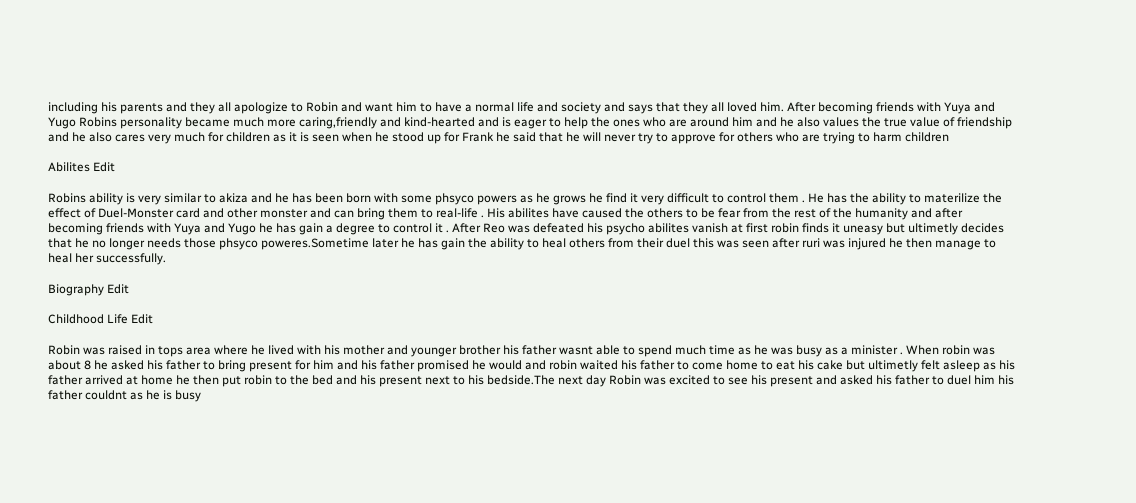including his parents and they all apologize to Robin and want him to have a normal life and society and says that they all loved him. After becoming friends with Yuya and Yugo Robins personality became much more caring,friendly and kind-hearted and is eager to help the ones who are around him and he also values the true value of friendship and he also cares very much for children as it is seen when he stood up for Frank he said that he will never try to approve for others who are trying to harm children

Abilites Edit

Robins ability is very similar to akiza and he has been born with some phsyco powers as he grows he find it very difficult to control them . He has the ability to materilize the effect of Duel-Monster card and other monster and can bring them to real-life . His abilites have caused the others to be fear from the rest of the humanity and after becoming friends with Yuya and Yugo he has gain a degree to control it . After Reo was defeated his psycho abilites vanish at first robin finds it uneasy but ultimetly decides that he no longer needs those phsyco poweres.Sometime later he has gain the ability to heal others from their duel this was seen after ruri was injured he then manage to heal her successfully.

Biography Edit

Childhood Life Edit

Robin was raised in tops area where he lived with his mother and younger brother his father wasnt able to spend much time as he was busy as a minister . When robin was about 8 he asked his father to bring present for him and his father promised he would and robin waited his father to come home to eat his cake but ultimetly felt asleep as his father arrived at home he then put robin to the bed and his present next to his bedside.The next day Robin was excited to see his present and asked his father to duel him his father couldnt as he is busy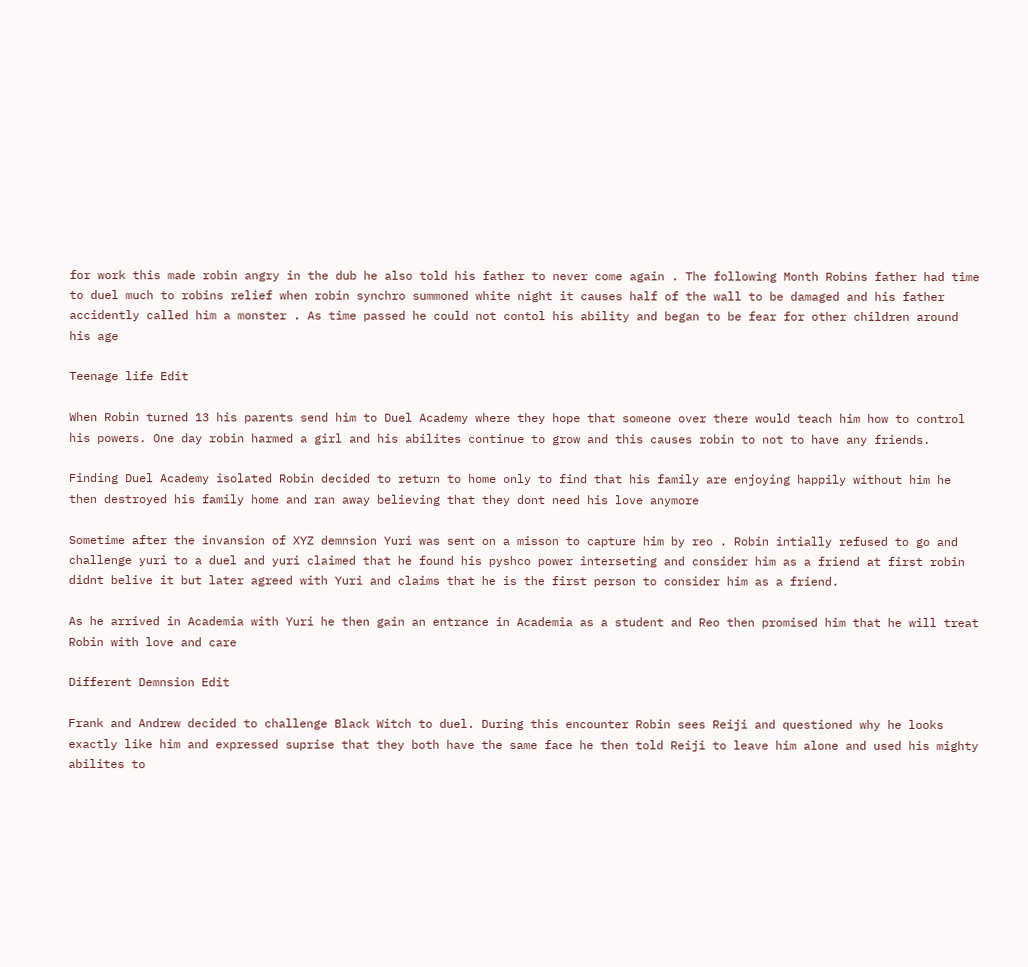for work this made robin angry in the dub he also told his father to never come again . The following Month Robins father had time to duel much to robins relief when robin synchro summoned white night it causes half of the wall to be damaged and his father accidently called him a monster . As time passed he could not contol his ability and began to be fear for other children around his age

Teenage life Edit

When Robin turned 13 his parents send him to Duel Academy where they hope that someone over there would teach him how to control his powers. One day robin harmed a girl and his abilites continue to grow and this causes robin to not to have any friends.

Finding Duel Academy isolated Robin decided to return to home only to find that his family are enjoying happily without him he then destroyed his family home and ran away believing that they dont need his love anymore

Sometime after the invansion of XYZ demnsion Yuri was sent on a misson to capture him by reo . Robin intially refused to go and challenge yuri to a duel and yuri claimed that he found his pyshco power interseting and consider him as a friend at first robin didnt belive it but later agreed with Yuri and claims that he is the first person to consider him as a friend.

As he arrived in Academia with Yuri he then gain an entrance in Academia as a student and Reo then promised him that he will treat Robin with love and care

Different Demnsion Edit

Frank and Andrew decided to challenge Black Witch to duel. During this encounter Robin sees Reiji and questioned why he looks exactly like him and expressed suprise that they both have the same face he then told Reiji to leave him alone and used his mighty abilites to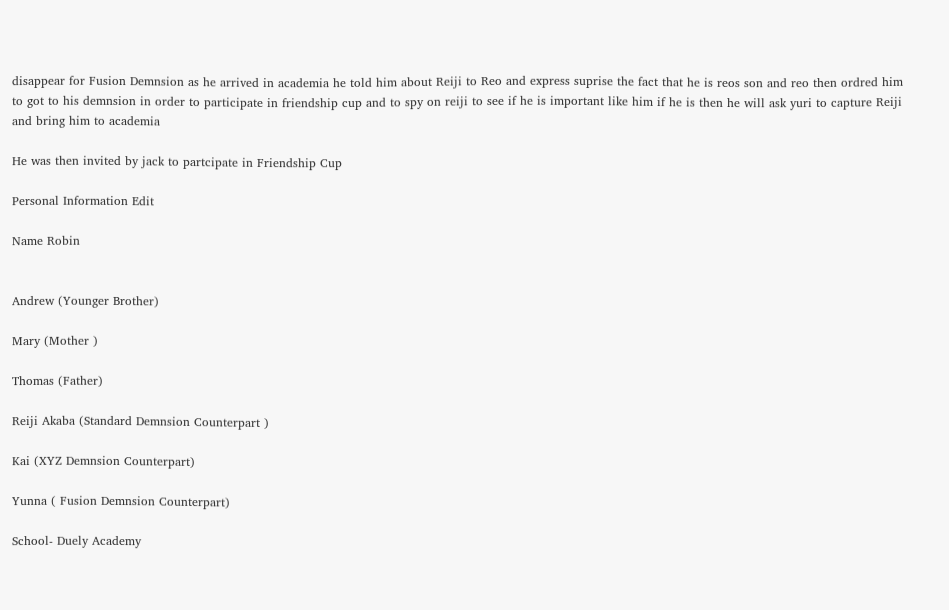disappear for Fusion Demnsion as he arrived in academia he told him about Reiji to Reo and express suprise the fact that he is reos son and reo then ordred him to got to his demnsion in order to participate in friendship cup and to spy on reiji to see if he is important like him if he is then he will ask yuri to capture Reiji and bring him to academia

He was then invited by jack to partcipate in Friendship Cup

Personal Information Edit

Name Robin


Andrew (Younger Brother)

Mary (Mother )

Thomas (Father)

Reiji Akaba (Standard Demnsion Counterpart )

Kai (XYZ Demnsion Counterpart)

Yunna ( Fusion Demnsion Counterpart)

School- Duely Academy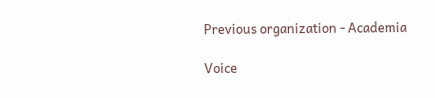Previous organization - Academia

Voice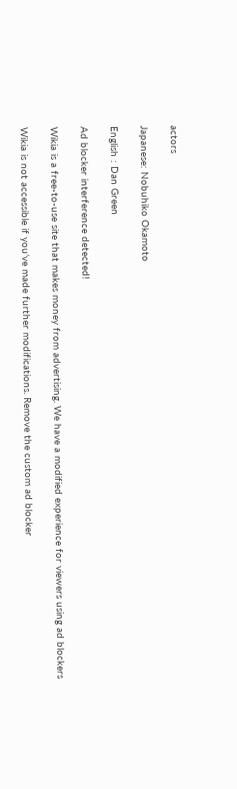actors

Japanese: Nobuhiko Okamoto

English : Dan Green

Ad blocker interference detected!

Wikia is a free-to-use site that makes money from advertising. We have a modified experience for viewers using ad blockers

Wikia is not accessible if you’ve made further modifications. Remove the custom ad blocker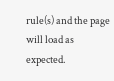rule(s) and the page will load as expected.